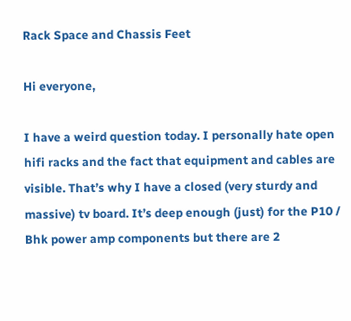Rack Space and Chassis Feet

Hi everyone,

I have a weird question today. I personally hate open hifi racks and the fact that equipment and cables are visible. That’s why I have a closed (very sturdy and massive) tv board. It’s deep enough (just) for the P10 / Bhk power amp components but there are 2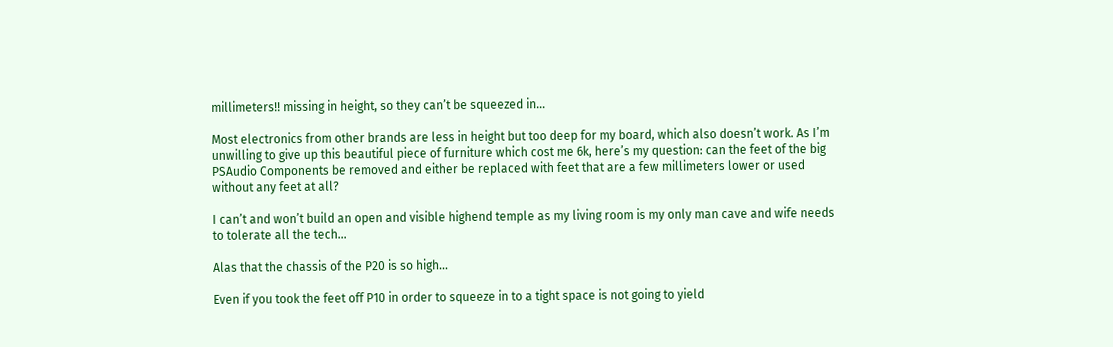millimeters!! missing in height, so they can’t be squeezed in…

Most electronics from other brands are less in height but too deep for my board, which also doesn’t work. As I’m unwilling to give up this beautiful piece of furniture which cost me 6k, here’s my question: can the feet of the big PSAudio Components be removed and either be replaced with feet that are a few millimeters lower or used without any feet at all?

I can’t and won’t build an open and visible highend temple as my living room is my only man cave and wife needs to tolerate all the tech…

Alas that the chassis of the P20 is so high…

Even if you took the feet off P10 in order to squeeze in to a tight space is not going to yield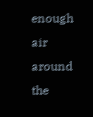enough air around the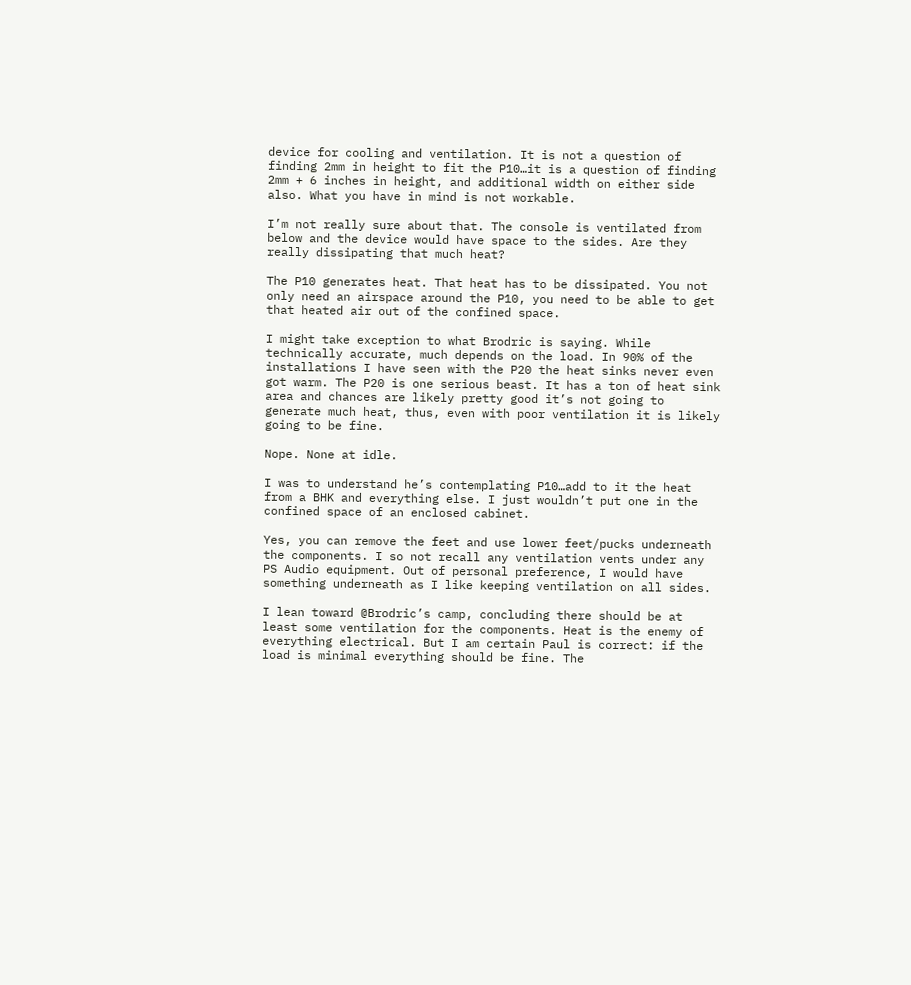device for cooling and ventilation. It is not a question of finding 2mm in height to fit the P10…it is a question of finding 2mm + 6 inches in height, and additional width on either side also. What you have in mind is not workable.

I’m not really sure about that. The console is ventilated from below and the device would have space to the sides. Are they really dissipating that much heat?

The P10 generates heat. That heat has to be dissipated. You not only need an airspace around the P10, you need to be able to get that heated air out of the confined space.

I might take exception to what Brodric is saying. While technically accurate, much depends on the load. In 90% of the installations I have seen with the P20 the heat sinks never even got warm. The P20 is one serious beast. It has a ton of heat sink area and chances are likely pretty good it’s not going to generate much heat, thus, even with poor ventilation it is likely going to be fine.

Nope. None at idle.

I was to understand he’s contemplating P10…add to it the heat from a BHK and everything else. I just wouldn’t put one in the confined space of an enclosed cabinet.

Yes, you can remove the feet and use lower feet/pucks underneath the components. I so not recall any ventilation vents under any PS Audio equipment. Out of personal preference, I would have something underneath as I like keeping ventilation on all sides.

I lean toward @Brodric’s camp, concluding there should be at least some ventilation for the components. Heat is the enemy of everything electrical. But I am certain Paul is correct: if the load is minimal everything should be fine. The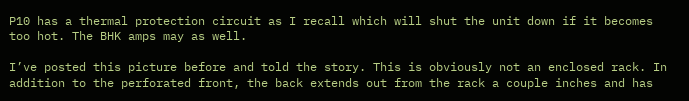P10 has a thermal protection circuit as I recall which will shut the unit down if it becomes too hot. The BHK amps may as well.

I’ve posted this picture before and told the story. This is obviously not an enclosed rack. In addition to the perforated front, the back extends out from the rack a couple inches and has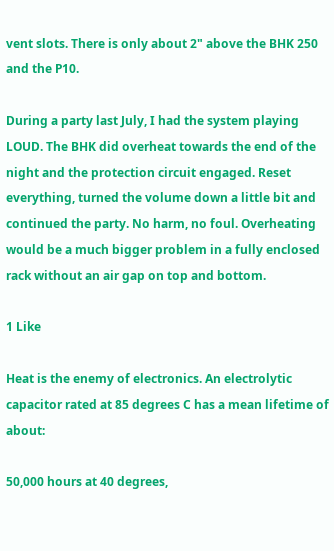vent slots. There is only about 2" above the BHK 250 and the P10.

During a party last July, I had the system playing LOUD. The BHK did overheat towards the end of the night and the protection circuit engaged. Reset everything, turned the volume down a little bit and continued the party. No harm, no foul. Overheating would be a much bigger problem in a fully enclosed rack without an air gap on top and bottom.

1 Like

Heat is the enemy of electronics. An electrolytic capacitor rated at 85 degrees C has a mean lifetime of about:

50,000 hours at 40 degrees,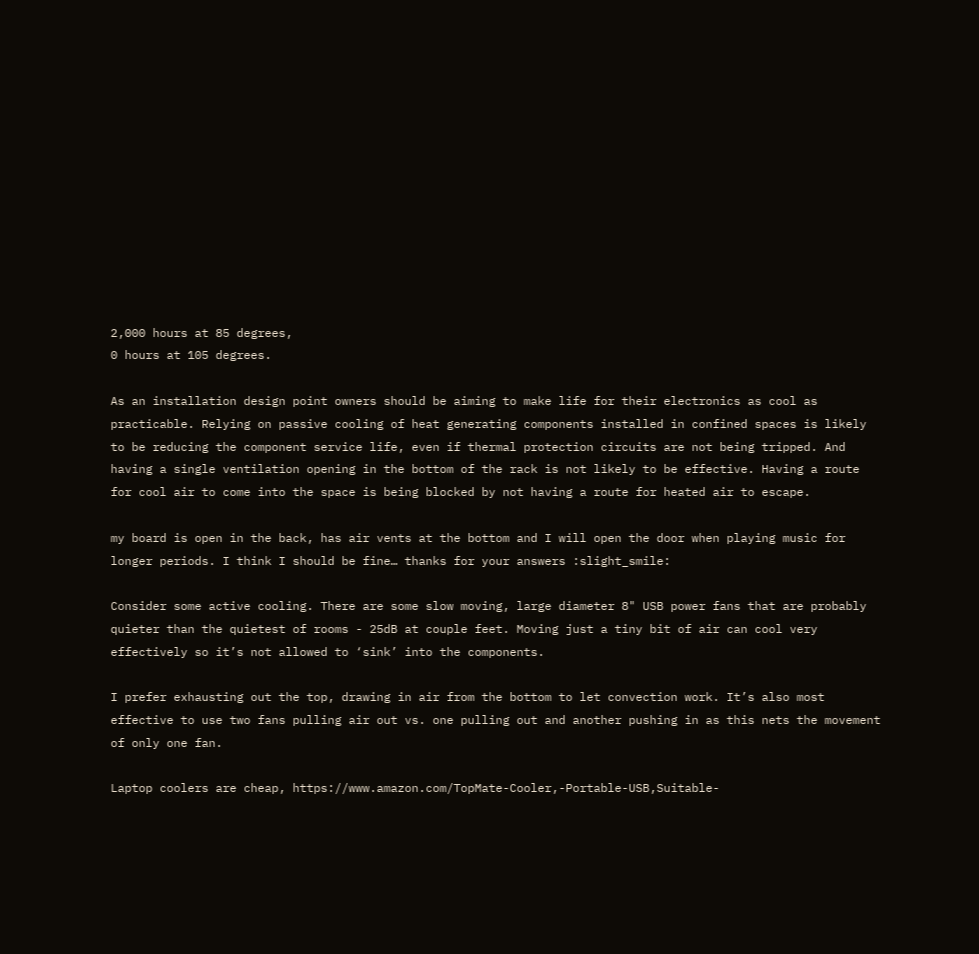2,000 hours at 85 degrees,
0 hours at 105 degrees.

As an installation design point owners should be aiming to make life for their electronics as cool as practicable. Relying on passive cooling of heat generating components installed in confined spaces is likely to be reducing the component service life, even if thermal protection circuits are not being tripped. And having a single ventilation opening in the bottom of the rack is not likely to be effective. Having a route for cool air to come into the space is being blocked by not having a route for heated air to escape.

my board is open in the back, has air vents at the bottom and I will open the door when playing music for longer periods. I think I should be fine… thanks for your answers :slight_smile:

Consider some active cooling. There are some slow moving, large diameter 8" USB power fans that are probably quieter than the quietest of rooms - 25dB at couple feet. Moving just a tiny bit of air can cool very effectively so it’s not allowed to ‘sink’ into the components.

I prefer exhausting out the top, drawing in air from the bottom to let convection work. It’s also most effective to use two fans pulling air out vs. one pulling out and another pushing in as this nets the movement of only one fan.

Laptop coolers are cheap, https://www.amazon.com/TopMate-Cooler,-Portable-USB,Suitable-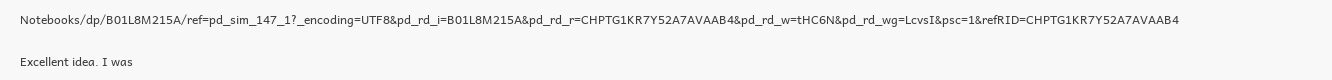Notebooks/dp/B01L8M215A/ref=pd_sim_147_1?_encoding=UTF8&pd_rd_i=B01L8M215A&pd_rd_r=CHPTG1KR7Y52A7AVAAB4&pd_rd_w=tHC6N&pd_rd_wg=LcvsI&psc=1&refRID=CHPTG1KR7Y52A7AVAAB4

Excellent idea. I was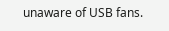unaware of USB fans.